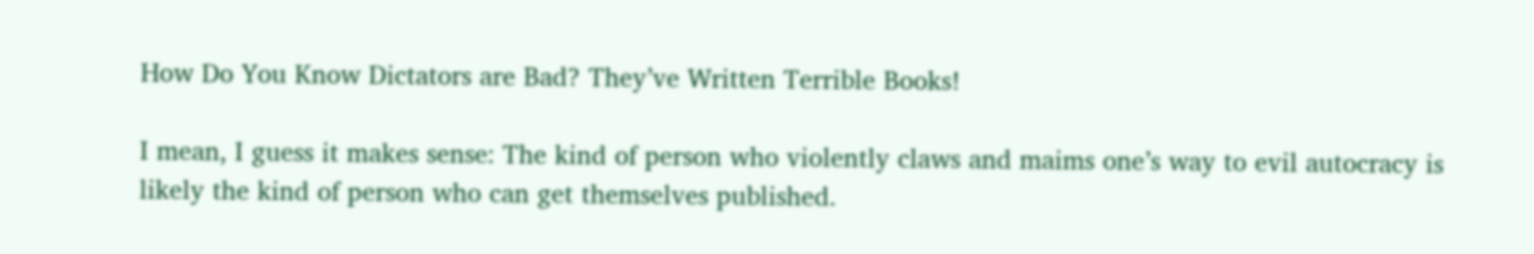How Do You Know Dictators are Bad? They’ve Written Terrible Books!

I mean, I guess it makes sense: The kind of person who violently claws and maims one’s way to evil autocracy is likely the kind of person who can get themselves published.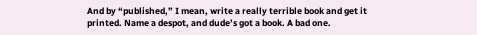And by “published,” I mean, write a really terrible book and get it printed. Name a despot, and dude’s got a book. A bad one.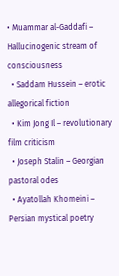• Muammar al-Gaddafi – Hallucinogenic stream of consciousness
  • Saddam Hussein – erotic allegorical fiction
  • Kim Jong Il – revolutionary film criticism
  • Joseph Stalin – Georgian pastoral odes
  • Ayatollah Khomeini – Persian mystical poetry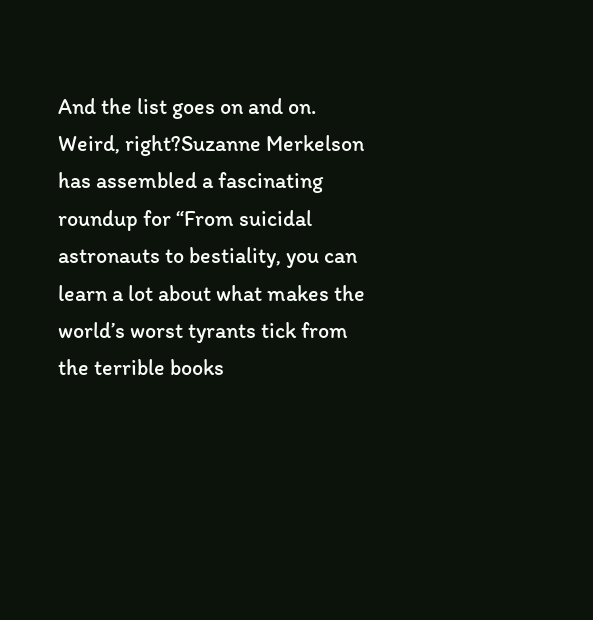And the list goes on and on. Weird, right?Suzanne Merkelson has assembled a fascinating roundup for “From suicidal astronauts to bestiality, you can learn a lot about what makes the world’s worst tyrants tick from the terrible books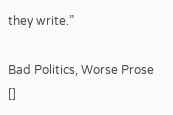they write.”

Bad Politics, Worse Prose []